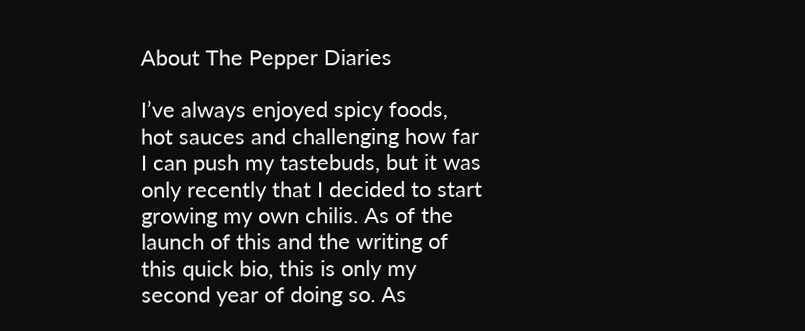About The Pepper Diaries

I’ve always enjoyed spicy foods, hot sauces and challenging how far I can push my tastebuds, but it was only recently that I decided to start growing my own chilis. As of the launch of this and the writing of this quick bio, this is only my second year of doing so. As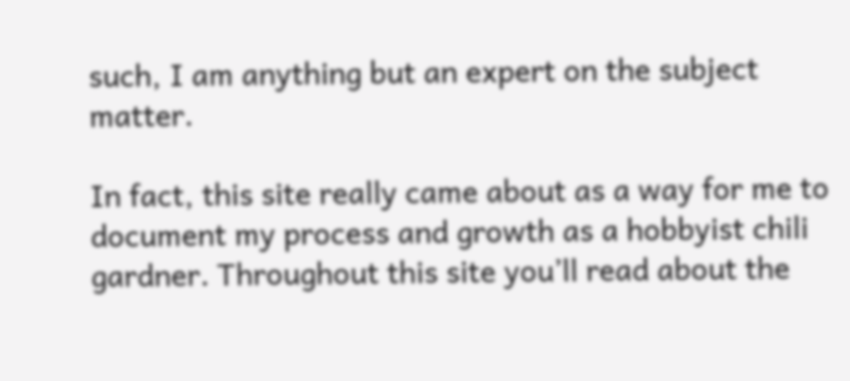such, I am anything but an expert on the subject matter.

In fact, this site really came about as a way for me to document my process and growth as a hobbyist chili gardner. Throughout this site you’ll read about the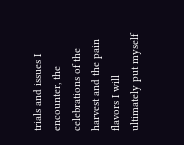trials and issues I encounter, the celebrations of the harvest and the pain flavors I will ultimately put myself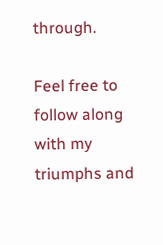through.

Feel free to follow along with my triumphs and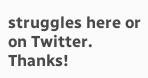struggles here or on Twitter. Thanks!